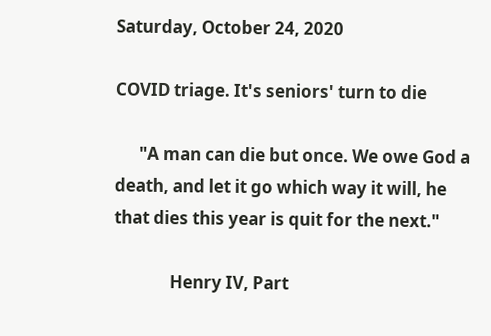Saturday, October 24, 2020

COVID triage. It's seniors' turn to die

      "A man can die but once. We owe God a death, and let it go which way it will, he that dies this year is quit for the next."

              Henry IV, Part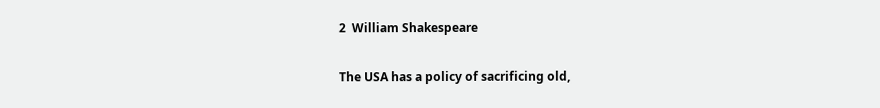2  William Shakespeare

The USA has a policy of sacrificing old,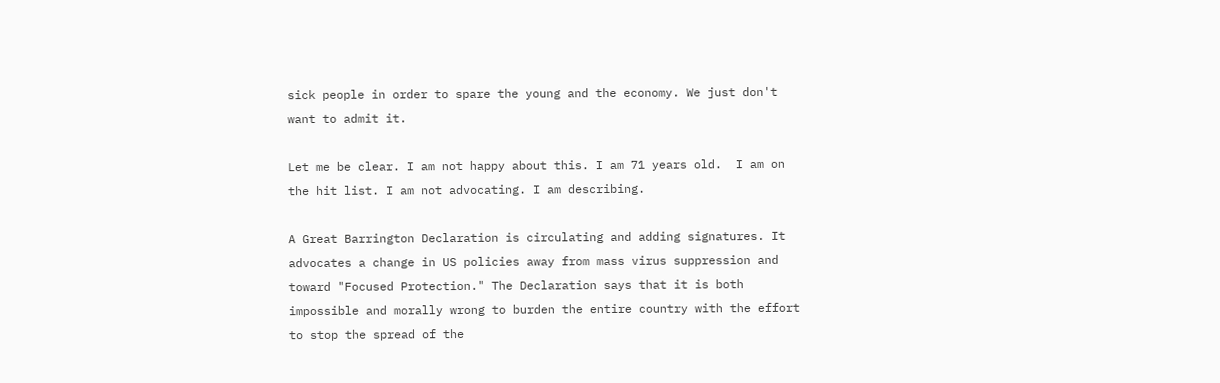sick people in order to spare the young and the economy. We just don't want to admit it.

Let me be clear. I am not happy about this. I am 71 years old.  I am on the hit list. I am not advocating. I am describing.

A Great Barrington Declaration is circulating and adding signatures. It advocates a change in US policies away from mass virus suppression and toward "Focused Protection." The Declaration says that it is both impossible and morally wrong to burden the entire country with the effort to stop the spread of the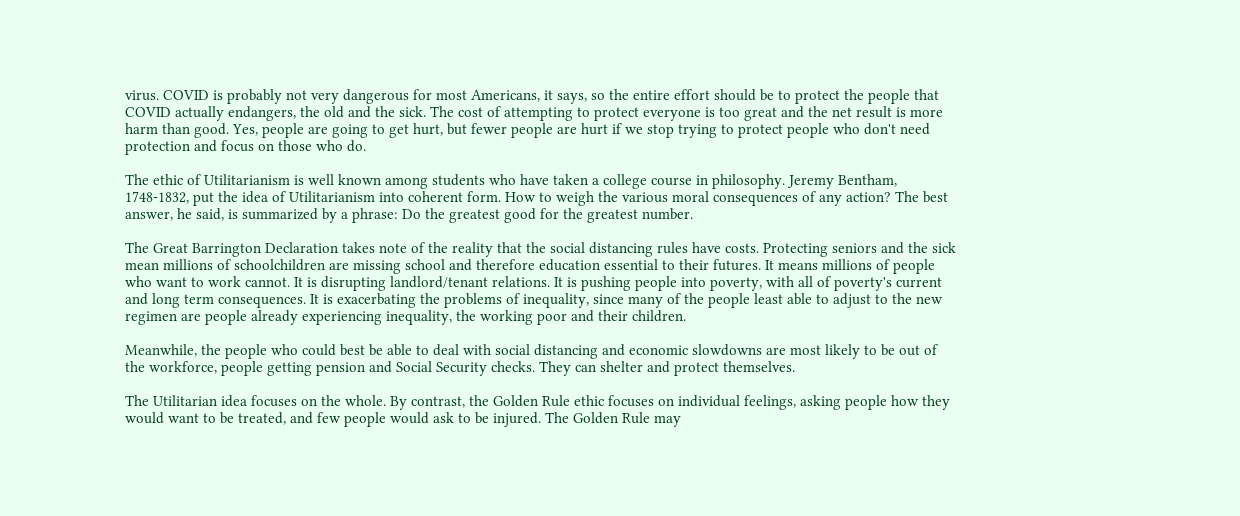virus. COVID is probably not very dangerous for most Americans, it says, so the entire effort should be to protect the people that COVID actually endangers, the old and the sick. The cost of attempting to protect everyone is too great and the net result is more harm than good. Yes, people are going to get hurt, but fewer people are hurt if we stop trying to protect people who don't need protection and focus on those who do.

The ethic of Utilitarianism is well known among students who have taken a college course in philosophy. Jeremy Bentham, 1748-1832, put the idea of Utilitarianism into coherent form. How to weigh the various moral consequences of any action? The best answer, he said, is summarized by a phrase: Do the greatest good for the greatest number.

The Great Barrington Declaration takes note of the reality that the social distancing rules have costs. Protecting seniors and the sick mean millions of schoolchildren are missing school and therefore education essential to their futures. It means millions of people who want to work cannot. It is disrupting landlord/tenant relations. It is pushing people into poverty, with all of poverty's current and long term consequences. It is exacerbating the problems of inequality, since many of the people least able to adjust to the new regimen are people already experiencing inequality, the working poor and their children.

Meanwhile, the people who could best be able to deal with social distancing and economic slowdowns are most likely to be out of the workforce, people getting pension and Social Security checks. They can shelter and protect themselves.

The Utilitarian idea focuses on the whole. By contrast, the Golden Rule ethic focuses on individual feelings, asking people how they would want to be treated, and few people would ask to be injured. The Golden Rule may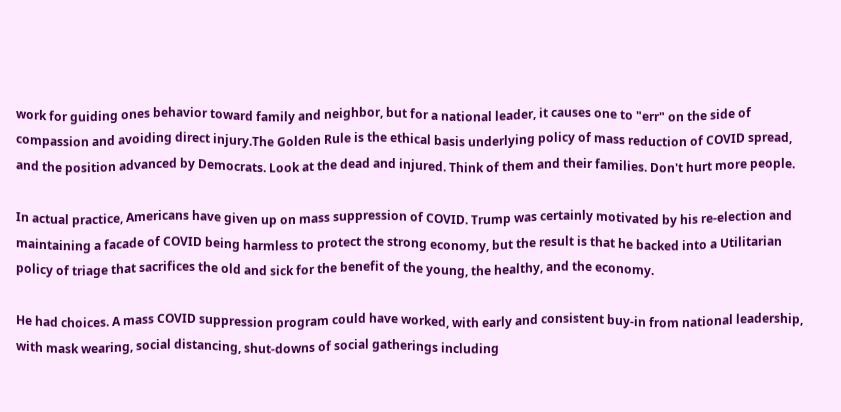work for guiding ones behavior toward family and neighbor, but for a national leader, it causes one to "err" on the side of compassion and avoiding direct injury.The Golden Rule is the ethical basis underlying policy of mass reduction of COVID spread, and the position advanced by Democrats. Look at the dead and injured. Think of them and their families. Don't hurt more people.

In actual practice, Americans have given up on mass suppression of COVID. Trump was certainly motivated by his re-election and maintaining a facade of COVID being harmless to protect the strong economy, but the result is that he backed into a Utilitarian policy of triage that sacrifices the old and sick for the benefit of the young, the healthy, and the economy.

He had choices. A mass COVID suppression program could have worked, with early and consistent buy-in from national leadership, with mask wearing, social distancing, shut-downs of social gatherings including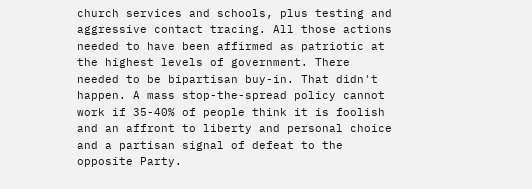church services and schools, plus testing and aggressive contact tracing. All those actions needed to have been affirmed as patriotic at the highest levels of government. There needed to be bipartisan buy-in. That didn't happen. A mass stop-the-spread policy cannot work if 35-40% of people think it is foolish and an affront to liberty and personal choice and a partisan signal of defeat to the opposite Party.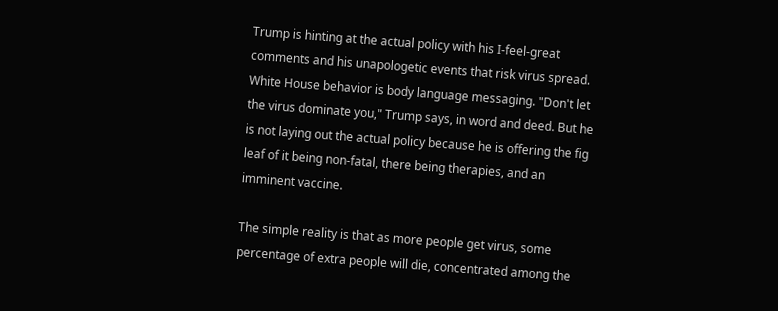Trump is hinting at the actual policy with his I-feel-great comments and his unapologetic events that risk virus spread. White House behavior is body language messaging. "Don't let the virus dominate you," Trump says, in word and deed. But he is not laying out the actual policy because he is offering the fig leaf of it being non-fatal, there being therapies, and an imminent vaccine.

The simple reality is that as more people get virus, some percentage of extra people will die, concentrated among the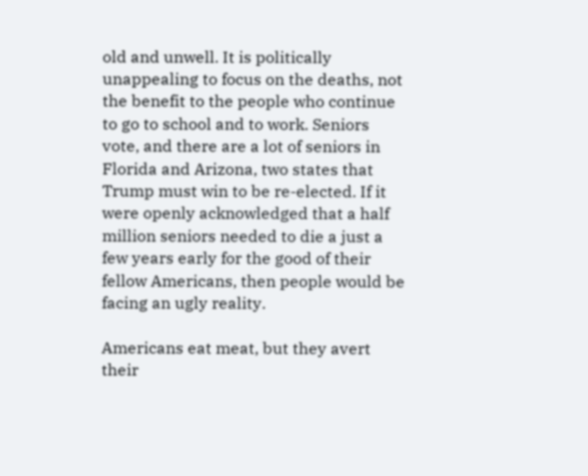old and unwell. It is politically unappealing to focus on the deaths, not the benefit to the people who continue to go to school and to work. Seniors vote, and there are a lot of seniors in Florida and Arizona, two states that Trump must win to be re-elected. If it were openly acknowledged that a half million seniors needed to die a just a few years early for the good of their fellow Americans, then people would be facing an ugly reality.

Americans eat meat, but they avert their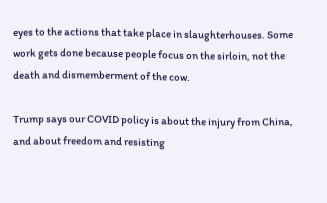eyes to the actions that take place in slaughterhouses. Some work gets done because people focus on the sirloin, not the death and dismemberment of the cow.

Trump says our COVID policy is about the injury from China, and about freedom and resisting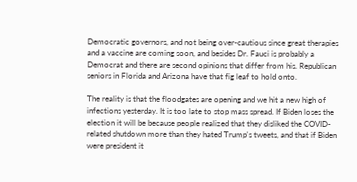Democratic governors, and not being over-cautious since great therapies and a vaccine are coming soon, and besides Dr. Fauci is probably a Democrat and there are second opinions that differ from his. Republican seniors in Florida and Arizona have that fig leaf to hold onto.

The reality is that the floodgates are opening and we hit a new high of infections yesterday. It is too late to stop mass spread. If Biden loses the election it will be because people realized that they disliked the COVID-related shutdown more than they hated Trump's tweets, and that if Biden were president it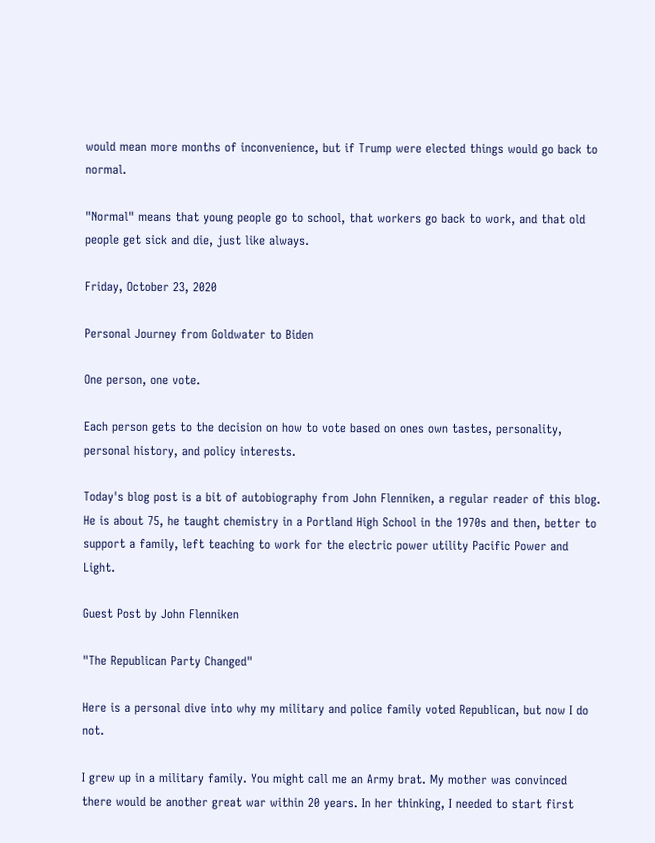would mean more months of inconvenience, but if Trump were elected things would go back to normal.

"Normal" means that young people go to school, that workers go back to work, and that old people get sick and die, just like always.

Friday, October 23, 2020

Personal Journey from Goldwater to Biden

One person, one vote.

Each person gets to the decision on how to vote based on ones own tastes, personality, personal history, and policy interests.

Today's blog post is a bit of autobiography from John Flenniken, a regular reader of this blog. He is about 75, he taught chemistry in a Portland High School in the 1970s and then, better to support a family, left teaching to work for the electric power utility Pacific Power and Light.

Guest Post by John Flenniken

"The Republican Party Changed"

Here is a personal dive into why my military and police family voted Republican, but now I do not.

I grew up in a military family. You might call me an Army brat. My mother was convinced there would be another great war within 20 years. In her thinking, I needed to start first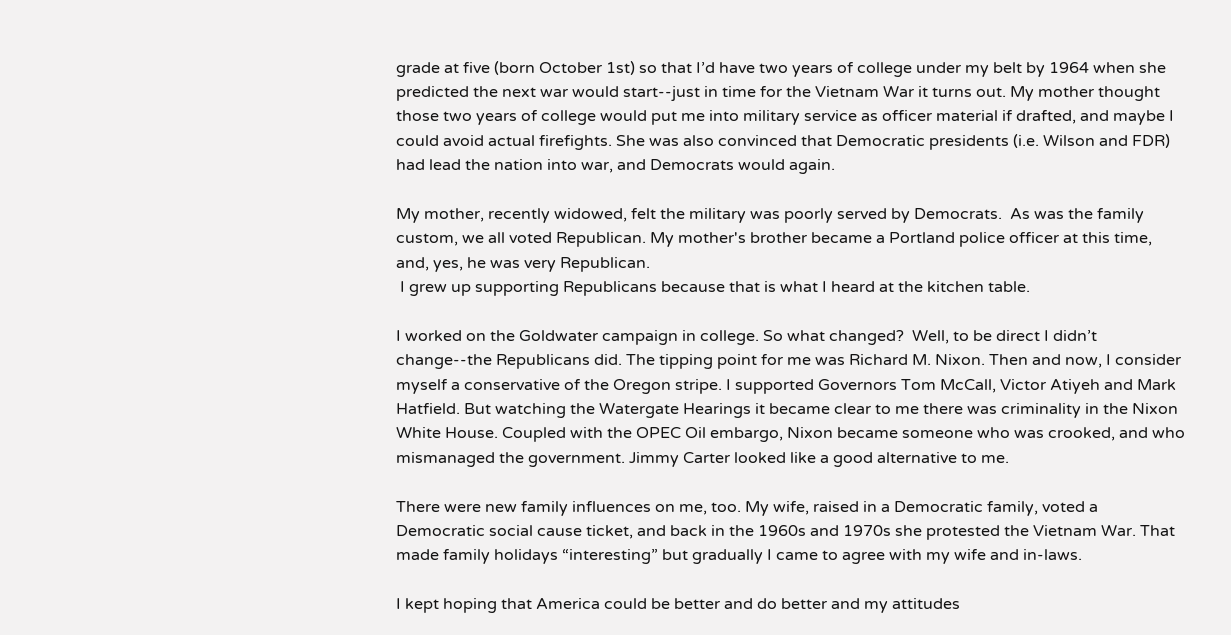grade at five (born October 1st) so that I’d have two years of college under my belt by 1964 when she predicted the next war would start--just in time for the Vietnam War it turns out. My mother thought those two years of college would put me into military service as officer material if drafted, and maybe I could avoid actual firefights. She was also convinced that Democratic presidents (i.e. Wilson and FDR) had lead the nation into war, and Democrats would again.

My mother, recently widowed, felt the military was poorly served by Democrats.  As was the family custom, we all voted Republican. My mother's brother became a Portland police officer at this time, and, yes, he was very Republican.
 I grew up supporting Republicans because that is what I heard at the kitchen table.

I worked on the Goldwater campaign in college. So what changed?  Well, to be direct I didn’t change--the Republicans did. The tipping point for me was Richard M. Nixon. Then and now, I consider myself a conservative of the Oregon stripe. I supported Governors Tom McCall, Victor Atiyeh and Mark Hatfield. But watching the Watergate Hearings it became clear to me there was criminality in the Nixon White House. Coupled with the OPEC Oil embargo, Nixon became someone who was crooked, and who mismanaged the government. Jimmy Carter looked like a good alternative to me.

There were new family influences on me, too. My wife, raised in a Democratic family, voted a Democratic social cause ticket, and back in the 1960s and 1970s she protested the Vietnam War. That made family holidays “interesting” but gradually I came to agree with my wife and in-laws.

I kept hoping that America could be better and do better and my attitudes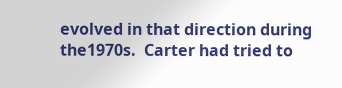evolved in that direction during the1970s.  Carter had tried to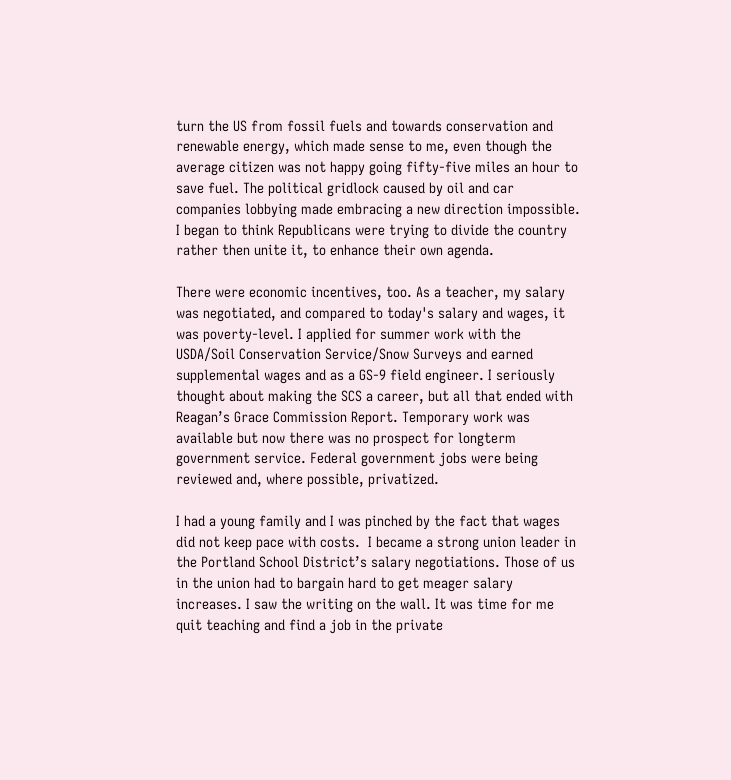turn the US from fossil fuels and towards conservation and renewable energy, which made sense to me, even though the average citizen was not happy going fifty-five miles an hour to save fuel. The political gridlock caused by oil and car companies lobbying made embracing a new direction impossible. I began to think Republicans were trying to divide the country rather then unite it, to enhance their own agenda.

There were economic incentives, too. As a teacher, my salary was negotiated, and compared to today's salary and wages, it was poverty-level. I applied for summer work with the USDA/Soil Conservation Service/Snow Surveys and earned supplemental wages and as a GS-9 field engineer. I seriously thought about making the SCS a career, but all that ended with Reagan’s Grace Commission Report. Temporary work was available but now there was no prospect for longterm government service. Federal government jobs were being reviewed and, where possible, privatized.

I had a young family and I was pinched by the fact that wages did not keep pace with costs.  I became a strong union leader in the Portland School District’s salary negotiations. Those of us in the union had to bargain hard to get meager salary increases. I saw the writing on the wall. It was time for me quit teaching and find a job in the private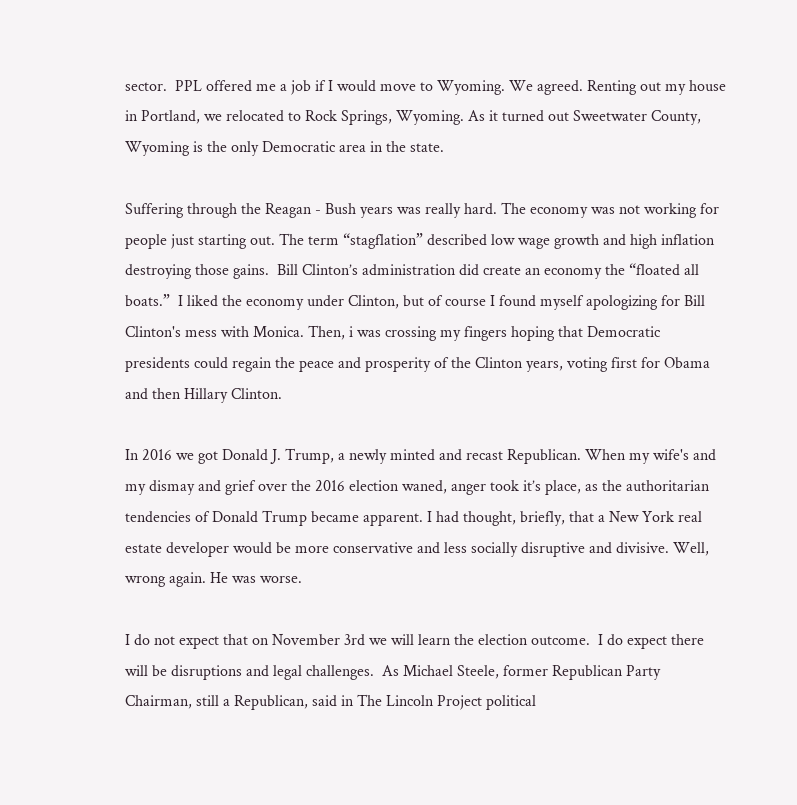sector.  PPL offered me a job if I would move to Wyoming. We agreed. Renting out my house in Portland, we relocated to Rock Springs, Wyoming. As it turned out Sweetwater County, Wyoming is the only Democratic area in the state.

Suffering through the Reagan - Bush years was really hard. The economy was not working for people just starting out. The term “stagflation” described low wage growth and high inflation destroying those gains.  Bill Clinton’s administration did create an economy the “floated all boats.”  I liked the economy under Clinton, but of course I found myself apologizing for Bill Clinton's mess with Monica. Then, i was crossing my fingers hoping that Democratic presidents could regain the peace and prosperity of the Clinton years, voting first for Obama and then Hillary Clinton.

In 2016 we got Donald J. Trump, a newly minted and recast Republican. When my wife's and my dismay and grief over the 2016 election waned, anger took it’s place, as the authoritarian tendencies of Donald Trump became apparent. I had thought, briefly, that a New York real estate developer would be more conservative and less socially disruptive and divisive. Well, wrong again. He was worse.

I do not expect that on November 3rd we will learn the election outcome.  I do expect there will be disruptions and legal challenges.  As Michael Steele, former Republican Party Chairman, still a Republican, said in The Lincoln Project political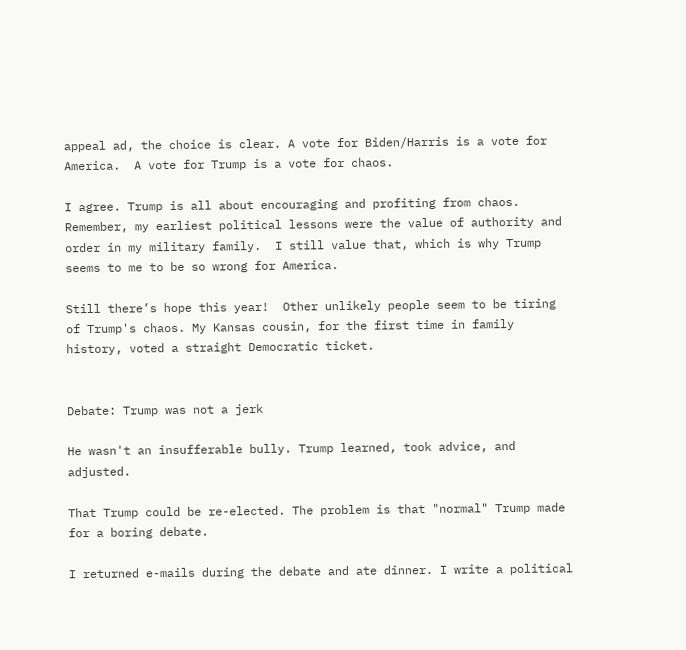appeal ad, the choice is clear. A vote for Biden/Harris is a vote for America.  A vote for Trump is a vote for chaos.

I agree. Trump is all about encouraging and profiting from chaos. Remember, my earliest political lessons were the value of authority and order in my military family.  I still value that, which is why Trump seems to me to be so wrong for America.

Still there’s hope this year!  Other unlikely people seem to be tiring of Trump's chaos. My Kansas cousin, for the first time in family history, voted a straight Democratic ticket.


Debate: Trump was not a jerk

He wasn't an insufferable bully. Trump learned, took advice, and adjusted.

That Trump could be re-elected. The problem is that "normal" Trump made for a boring debate.

I returned e-mails during the debate and ate dinner. I write a political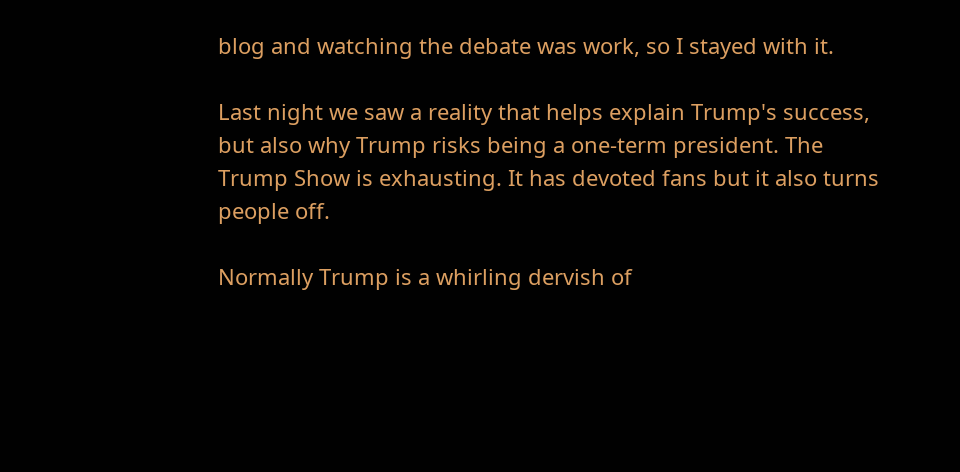blog and watching the debate was work, so I stayed with it.

Last night we saw a reality that helps explain Trump's success, but also why Trump risks being a one-term president. The Trump Show is exhausting. It has devoted fans but it also turns people off.

Normally Trump is a whirling dervish of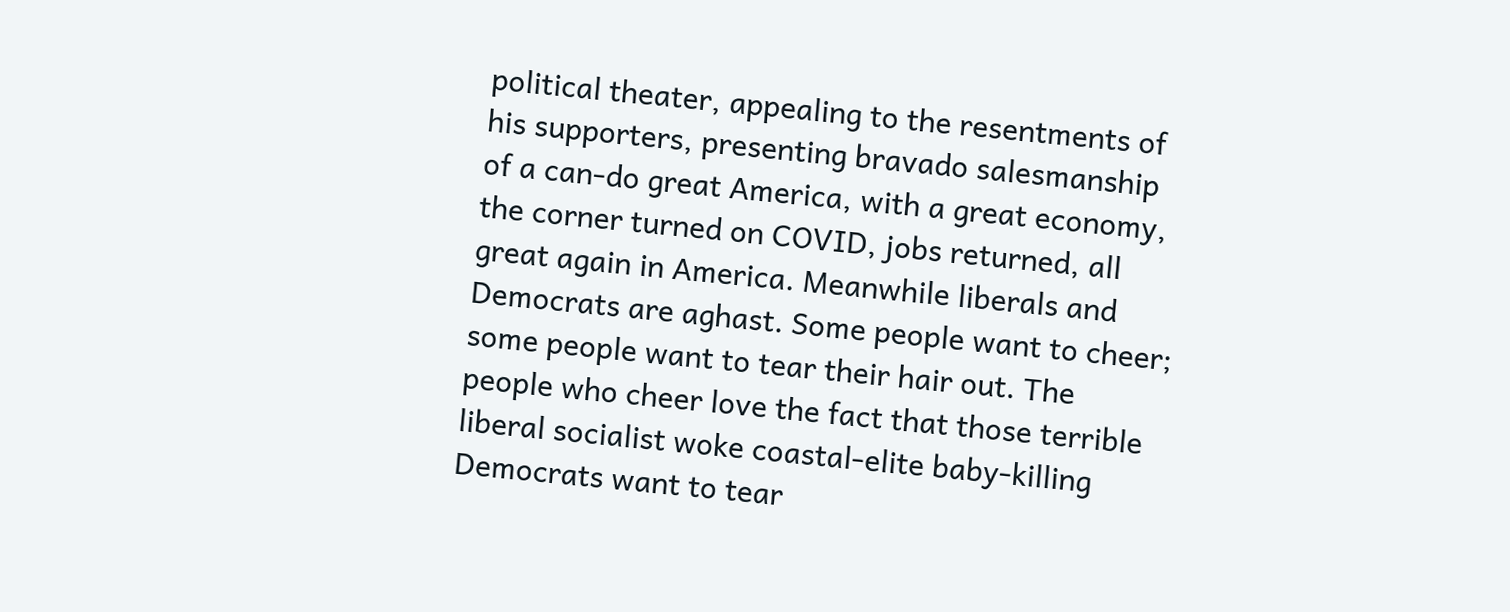political theater, appealing to the resentments of his supporters, presenting bravado salesmanship of a can-do great America, with a great economy, the corner turned on COVID, jobs returned, all great again in America. Meanwhile liberals and Democrats are aghast. Some people want to cheer; some people want to tear their hair out. The people who cheer love the fact that those terrible liberal socialist woke coastal-elite baby-killing Democrats want to tear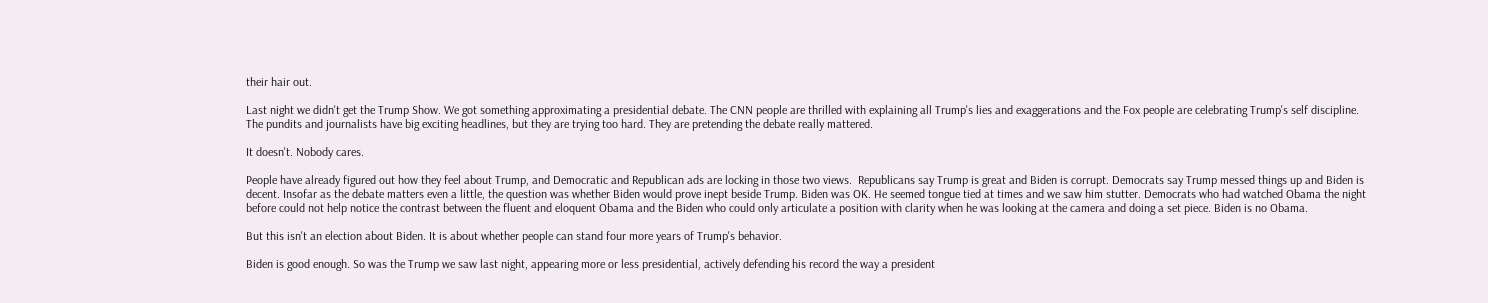their hair out.

Last night we didn't get the Trump Show. We got something approximating a presidential debate. The CNN people are thrilled with explaining all Trump's lies and exaggerations and the Fox people are celebrating Trump's self discipline. The pundits and journalists have big exciting headlines, but they are trying too hard. They are pretending the debate really mattered.

It doesn't. Nobody cares.

People have already figured out how they feel about Trump, and Democratic and Republican ads are locking in those two views.  Republicans say Trump is great and Biden is corrupt. Democrats say Trump messed things up and Biden is decent. Insofar as the debate matters even a little, the question was whether Biden would prove inept beside Trump. Biden was OK. He seemed tongue tied at times and we saw him stutter. Democrats who had watched Obama the night before could not help notice the contrast between the fluent and eloquent Obama and the Biden who could only articulate a position with clarity when he was looking at the camera and doing a set piece. Biden is no Obama.

But this isn't an election about Biden. It is about whether people can stand four more years of Trump's behavior.

Biden is good enough. So was the Trump we saw last night, appearing more or less presidential, actively defending his record the way a president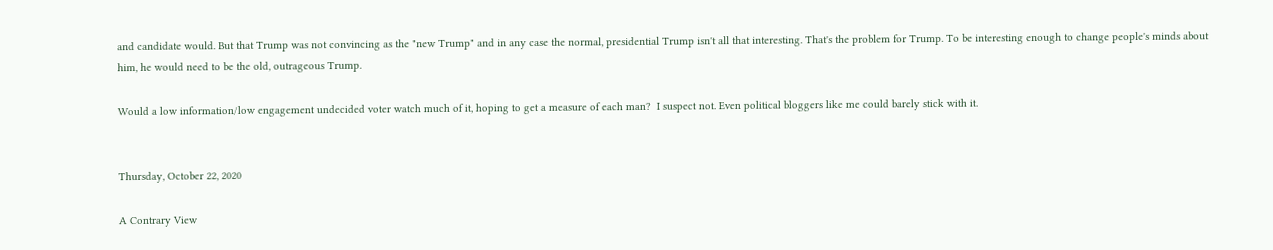and candidate would. But that Trump was not convincing as the "new Trump" and in any case the normal, presidential Trump isn't all that interesting. That's the problem for Trump. To be interesting enough to change people's minds about him, he would need to be the old, outrageous Trump.

Would a low information/low engagement undecided voter watch much of it, hoping to get a measure of each man?  I suspect not. Even political bloggers like me could barely stick with it.


Thursday, October 22, 2020

A Contrary View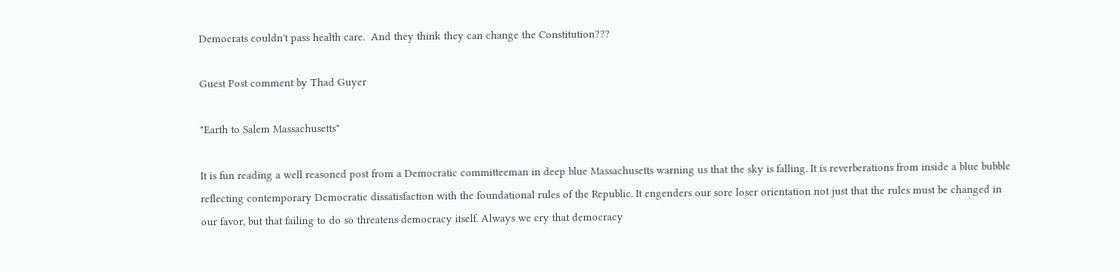Democrats couldn't pass health care.  And they think they can change the Constitution???

Guest Post comment by Thad Guyer

"Earth to Salem Massachusetts"

It is fun reading a well reasoned post from a Democratic committeeman in deep blue Massachusetts warning us that the sky is falling. It is reverberations from inside a blue bubble reflecting contemporary Democratic dissatisfaction with the foundational rules of the Republic. It engenders our sore loser orientation not just that the rules must be changed in our favor, but that failing to do so threatens democracy itself. Always we cry that democracy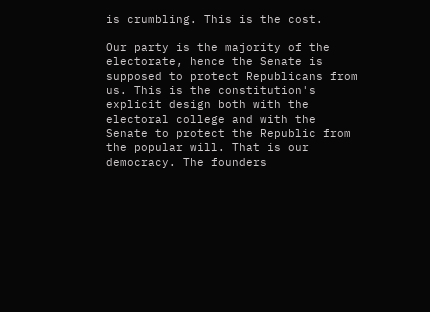is crumbling. This is the cost.

Our party is the majority of the electorate, hence the Senate is supposed to protect Republicans from us. This is the constitution's explicit design both with the electoral college and with the Senate to protect the Republic from the popular will. That is our democracy. The founders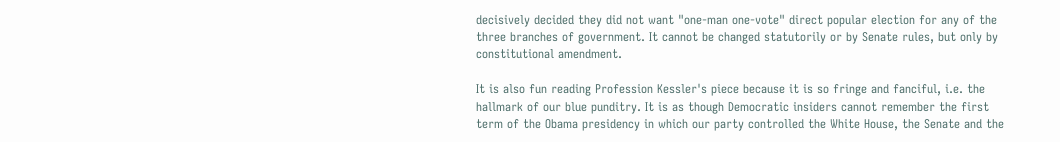decisively decided they did not want "one-man one-vote" direct popular election for any of the three branches of government. It cannot be changed statutorily or by Senate rules, but only by constitutional amendment.

It is also fun reading Profession Kessler's piece because it is so fringe and fanciful, i.e. the hallmark of our blue punditry. It is as though Democratic insiders cannot remember the first term of the Obama presidency in which our party controlled the White House, the Senate and the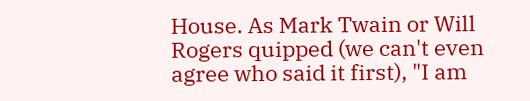House. As Mark Twain or Will Rogers quipped (we can't even agree who said it first), "I am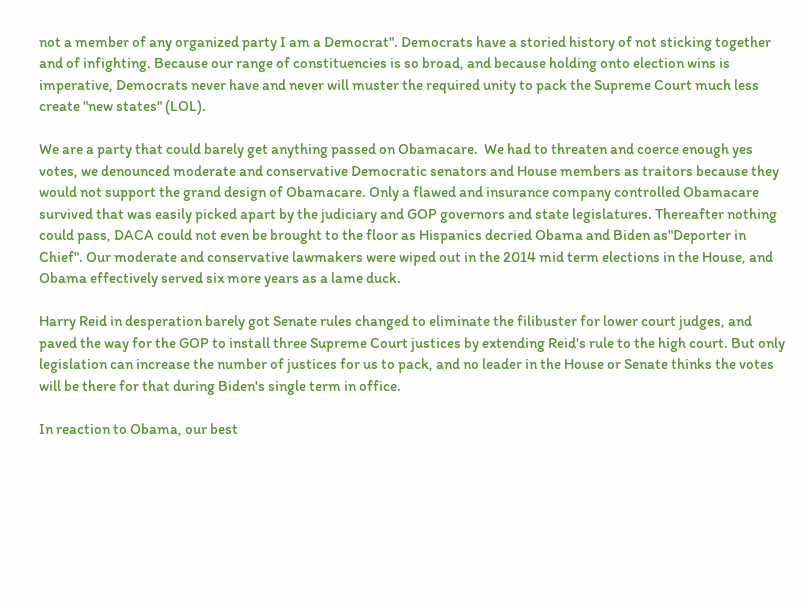not a member of any organized party I am a Democrat". Democrats have a storied history of not sticking together and of infighting. Because our range of constituencies is so broad, and because holding onto election wins is imperative, Democrats never have and never will muster the required unity to pack the Supreme Court much less create "new states" (LOL).

We are a party that could barely get anything passed on Obamacare.  We had to threaten and coerce enough yes votes, we denounced moderate and conservative Democratic senators and House members as traitors because they would not support the grand design of Obamacare. Only a flawed and insurance company controlled Obamacare survived that was easily picked apart by the judiciary and GOP governors and state legislatures. Thereafter nothing could pass, DACA could not even be brought to the floor as Hispanics decried Obama and Biden as"Deporter in Chief". Our moderate and conservative lawmakers were wiped out in the 2014 mid term elections in the House, and Obama effectively served six more years as a lame duck.

Harry Reid in desperation barely got Senate rules changed to eliminate the filibuster for lower court judges, and paved the way for the GOP to install three Supreme Court justices by extending Reid's rule to the high court. But only legislation can increase the number of justices for us to pack, and no leader in the House or Senate thinks the votes will be there for that during Biden's single term in office.

In reaction to Obama, our best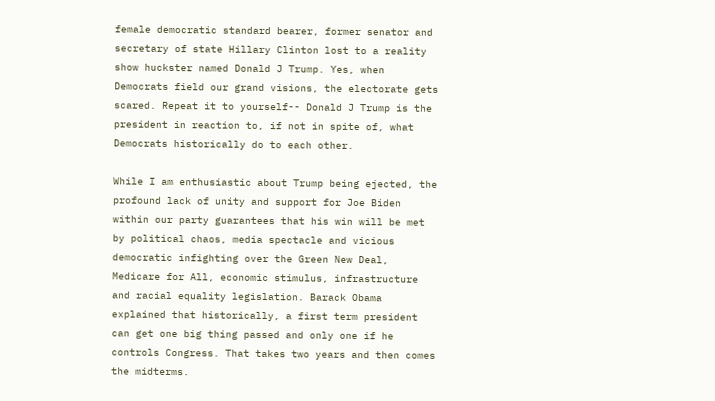female democratic standard bearer, former senator and secretary of state Hillary Clinton lost to a reality show huckster named Donald J Trump. Yes, when Democrats field our grand visions, the electorate gets scared. Repeat it to yourself-- Donald J Trump is the president in reaction to, if not in spite of, what Democrats historically do to each other.

While I am enthusiastic about Trump being ejected, the profound lack of unity and support for Joe Biden within our party guarantees that his win will be met by political chaos, media spectacle and vicious democratic infighting over the Green New Deal, Medicare for All, economic stimulus, infrastructure and racial equality legislation. Barack Obama explained that historically, a first term president can get one big thing passed and only one if he controls Congress. That takes two years and then comes the midterms.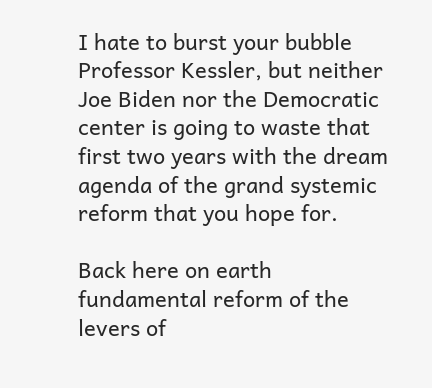I hate to burst your bubble Professor Kessler, but neither Joe Biden nor the Democratic center is going to waste that first two years with the dream agenda of the grand systemic reform that you hope for.

Back here on earth fundamental reform of the levers of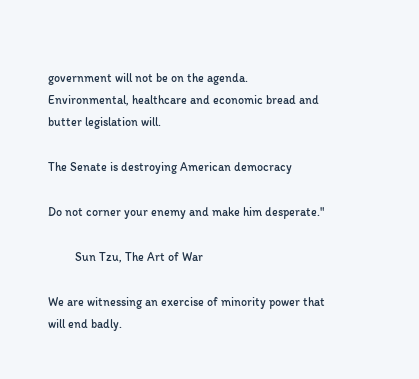government will not be on the agenda. Environmental, healthcare and economic bread and butter legislation will.

The Senate is destroying American democracy

Do not corner your enemy and make him desperate."

         Sun Tzu, The Art of War

We are witnessing an exercise of minority power that will end badly.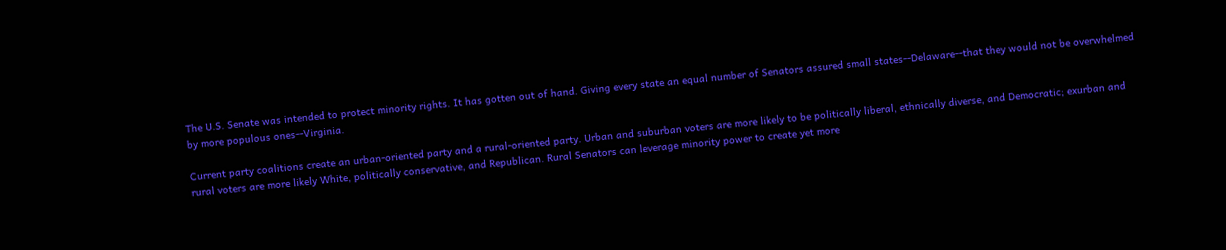The U.S. Senate was intended to protect minority rights. It has gotten out of hand. Giving every state an equal number of Senators assured small states--Delaware--that they would not be overwhelmed by more populous ones--Virginia.

Current party coalitions create an urban-oriented party and a rural-oriented party. Urban and suburban voters are more likely to be politically liberal, ethnically diverse, and Democratic; exurban and rural voters are more likely White, politically conservative, and Republican. Rural Senators can leverage minority power to create yet more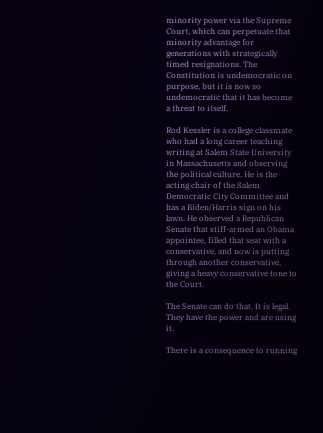minority power via the Supreme Court, which can perpetuate that minority advantage for generations with strategically timed resignations. The Constitution is undemocratic on purpose, but it is now so undemocratic that it has become a threat to itself.

Rod Kessler is a college classmate who had a long career teaching writing at Salem State University in Massachusetts and observing the political culture. He is the acting chair of the Salem Democratic City Committee and has a Biden/Harris sign on his lawn. He observed a Republican Senate that stiff-armed an Obama appointee, filled that seat with a conservative, and now is putting through another conservative, giving a heavy conservative tone to the Court.

The Senate can do that. It is legal. They have the power and are using it.

There is a consequence to running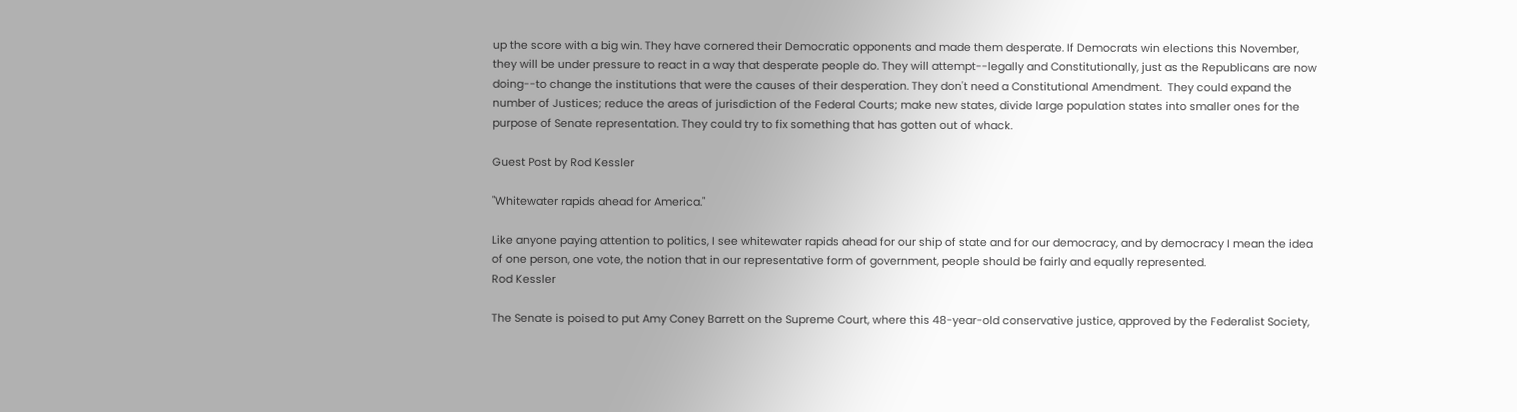up the score with a big win. They have cornered their Democratic opponents and made them desperate. If Democrats win elections this November, they will be under pressure to react in a way that desperate people do. They will attempt--legally and Constitutionally, just as the Republicans are now doing--to change the institutions that were the causes of their desperation. They don't need a Constitutional Amendment.  They could expand the number of Justices; reduce the areas of jurisdiction of the Federal Courts; make new states, divide large population states into smaller ones for the purpose of Senate representation. They could try to fix something that has gotten out of whack.

Guest Post by Rod Kessler

"Whitewater rapids ahead for America."

Like anyone paying attention to politics, I see whitewater rapids ahead for our ship of state and for our democracy, and by democracy I mean the idea of one person, one vote, the notion that in our representative form of government, people should be fairly and equally represented.
Rod Kessler

The Senate is poised to put Amy Coney Barrett on the Supreme Court, where this 48-year-old conservative justice, approved by the Federalist Society,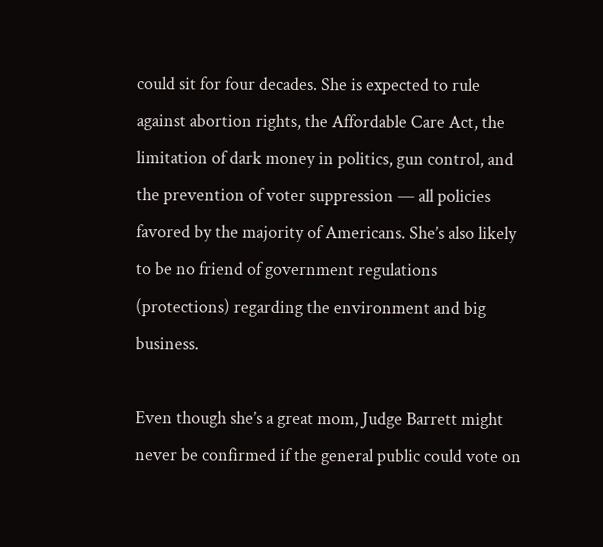could sit for four decades. She is expected to rule against abortion rights, the Affordable Care Act, the limitation of dark money in politics, gun control, and the prevention of voter suppression — all policies favored by the majority of Americans. She’s also likely to be no friend of government regulations (protections) regarding the environment and big business.

Even though she’s a great mom, Judge Barrett might never be confirmed if the general public could vote on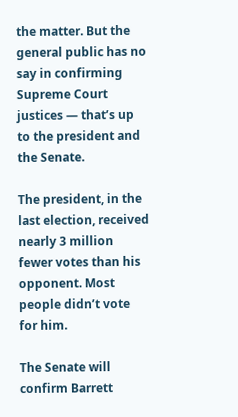the matter. But the general public has no say in confirming Supreme Court justices — that’s up to the president and the Senate.

The president, in the last election, received nearly 3 million fewer votes than his opponent. Most people didn’t vote for him.

The Senate will confirm Barrett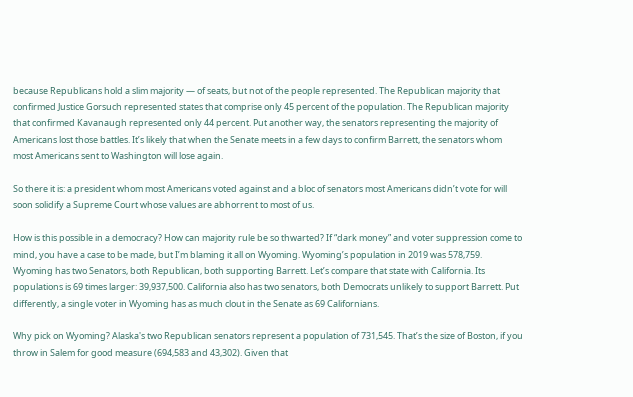because Republicans hold a slim majority — of seats, but not of the people represented. The Republican majority that confirmed Justice Gorsuch represented states that comprise only 45 percent of the population. The Republican majority that confirmed Kavanaugh represented only 44 percent. Put another way, the senators representing the majority of Americans lost those battles. It’s likely that when the Senate meets in a few days to confirm Barrett, the senators whom most Americans sent to Washington will lose again.

So there it is: a president whom most Americans voted against and a bloc of senators most Americans didn’t vote for will soon solidify a Supreme Court whose values are abhorrent to most of us.

How is this possible in a democracy? How can majority rule be so thwarted? If “dark money” and voter suppression come to mind, you have a case to be made, but I’m blaming it all on Wyoming. Wyoming’s population in 2019 was 578,759. Wyoming has two Senators, both Republican, both supporting Barrett. Let’s compare that state with California. Its populations is 69 times larger: 39,937,500. California also has two senators, both Democrats unlikely to support Barrett. Put differently, a single voter in Wyoming has as much clout in the Senate as 69 Californians.

Why pick on Wyoming? Alaska's two Republican senators represent a population of 731,545. That’s the size of Boston, if you throw in Salem for good measure (694,583 and 43,302). Given that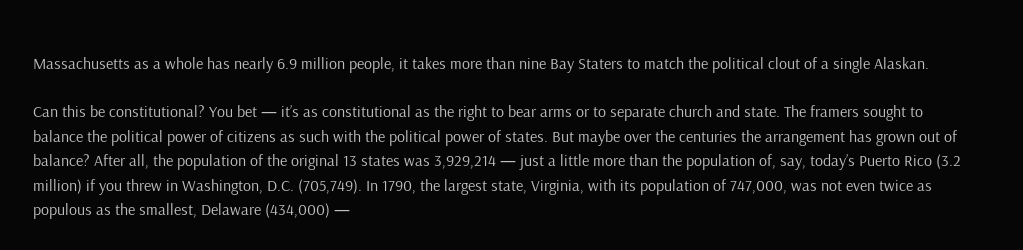Massachusetts as a whole has nearly 6.9 million people, it takes more than nine Bay Staters to match the political clout of a single Alaskan.

Can this be constitutional? You bet — it’s as constitutional as the right to bear arms or to separate church and state. The framers sought to balance the political power of citizens as such with the political power of states. But maybe over the centuries the arrangement has grown out of balance? After all, the population of the original 13 states was 3,929,214 — just a little more than the population of, say, today’s Puerto Rico (3.2 million) if you threw in Washington, D.C. (705,749). In 1790, the largest state, Virginia, with its population of 747,000, was not even twice as populous as the smallest, Delaware (434,000) —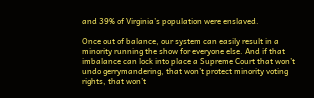and 39% of Virginia’s population were enslaved.

Once out of balance, our system can easily result in a minority running the show for everyone else. And if that imbalance can lock into place a Supreme Court that won’t undo gerrymandering, that won’t protect minority voting rights, that won’t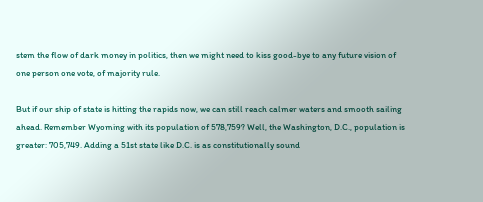stem the flow of dark money in politics, then we might need to kiss good-bye to any future vision of one person one vote, of majority rule.

But if our ship of state is hitting the rapids now, we can still reach calmer waters and smooth sailing ahead. Remember Wyoming with its population of 578,759? Well, the Washington, D.C., population is greater: 705,749. Adding a 51st state like D.C. is as constitutionally sound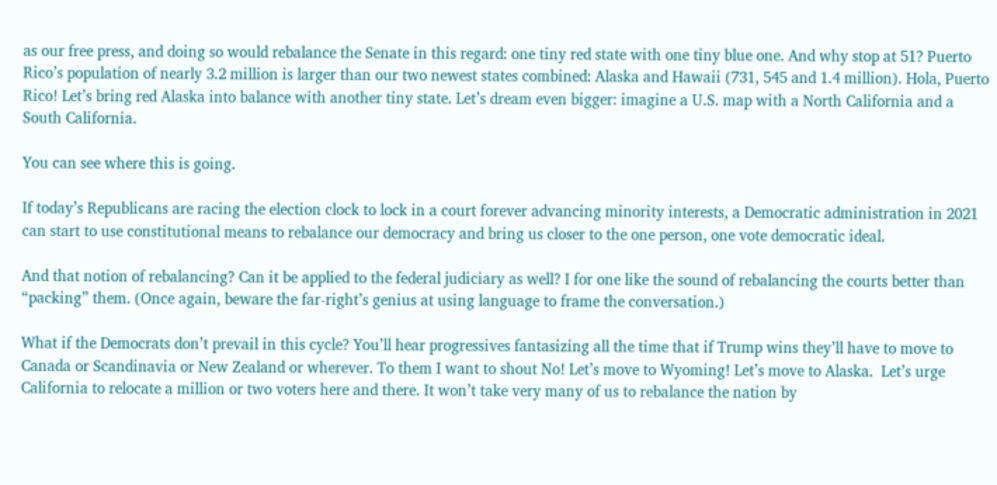as our free press, and doing so would rebalance the Senate in this regard: one tiny red state with one tiny blue one. And why stop at 51? Puerto Rico’s population of nearly 3.2 million is larger than our two newest states combined: Alaska and Hawaii (731, 545 and 1.4 million). Hola, Puerto Rico! Let’s bring red Alaska into balance with another tiny state. Let’s dream even bigger: imagine a U.S. map with a North California and a South California.

You can see where this is going.

If today’s Republicans are racing the election clock to lock in a court forever advancing minority interests, a Democratic administration in 2021 can start to use constitutional means to rebalance our democracy and bring us closer to the one person, one vote democratic ideal.

And that notion of rebalancing? Can it be applied to the federal judiciary as well? I for one like the sound of rebalancing the courts better than “packing” them. (Once again, beware the far-right’s genius at using language to frame the conversation.)

What if the Democrats don’t prevail in this cycle? You’ll hear progressives fantasizing all the time that if Trump wins they’ll have to move to Canada or Scandinavia or New Zealand or wherever. To them I want to shout No! Let’s move to Wyoming! Let’s move to Alaska.  Let’s urge California to relocate a million or two voters here and there. It won’t take very many of us to rebalance the nation by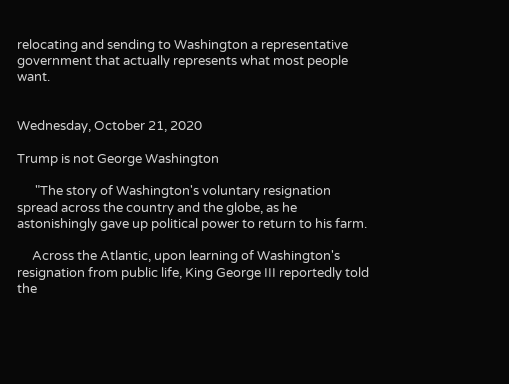relocating and sending to Washington a representative government that actually represents what most people want.


Wednesday, October 21, 2020

Trump is not George Washington

      "The story of Washington's voluntary resignation spread across the country and the globe, as he astonishingly gave up political power to return to his farm.

     Across the Atlantic, upon learning of Washington's resignation from public life, King George III reportedly told the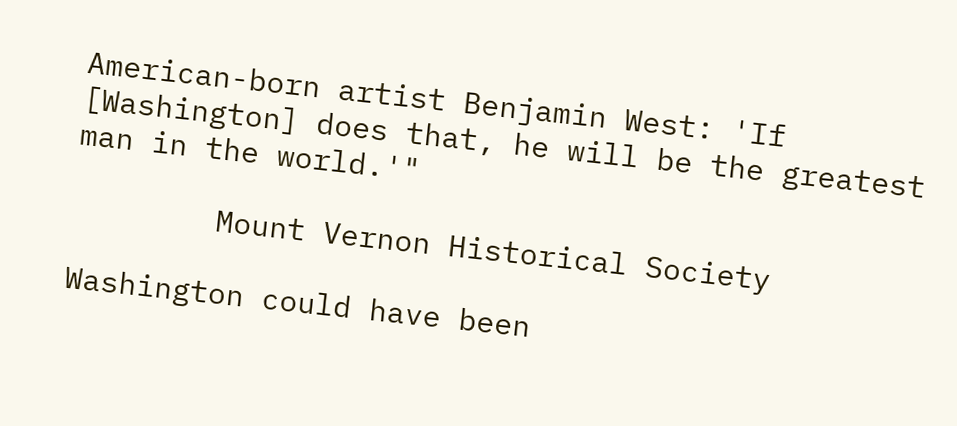American-born artist Benjamin West: 'If [Washington] does that, he will be the greatest man in the world.'"

        Mount Vernon Historical Society

Washington could have been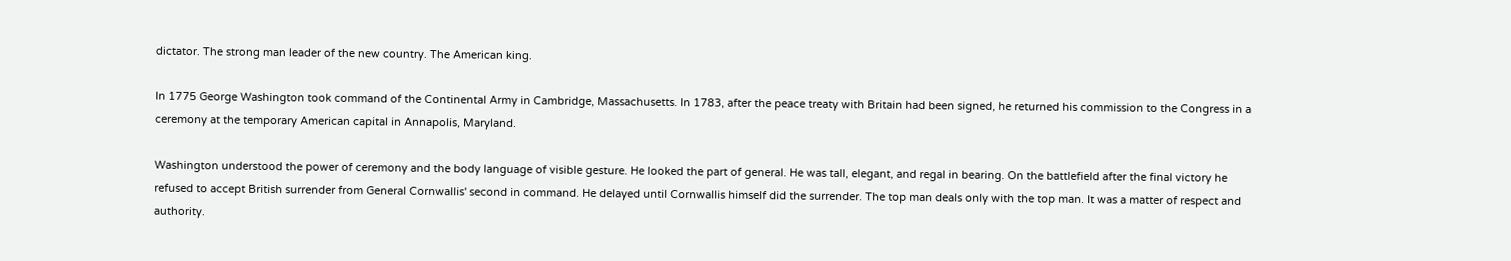dictator. The strong man leader of the new country. The American king.

In 1775 George Washington took command of the Continental Army in Cambridge, Massachusetts. In 1783, after the peace treaty with Britain had been signed, he returned his commission to the Congress in a ceremony at the temporary American capital in Annapolis, Maryland.

Washington understood the power of ceremony and the body language of visible gesture. He looked the part of general. He was tall, elegant, and regal in bearing. On the battlefield after the final victory he refused to accept British surrender from General Cornwallis' second in command. He delayed until Cornwallis himself did the surrender. The top man deals only with the top man. It was a matter of respect and authority.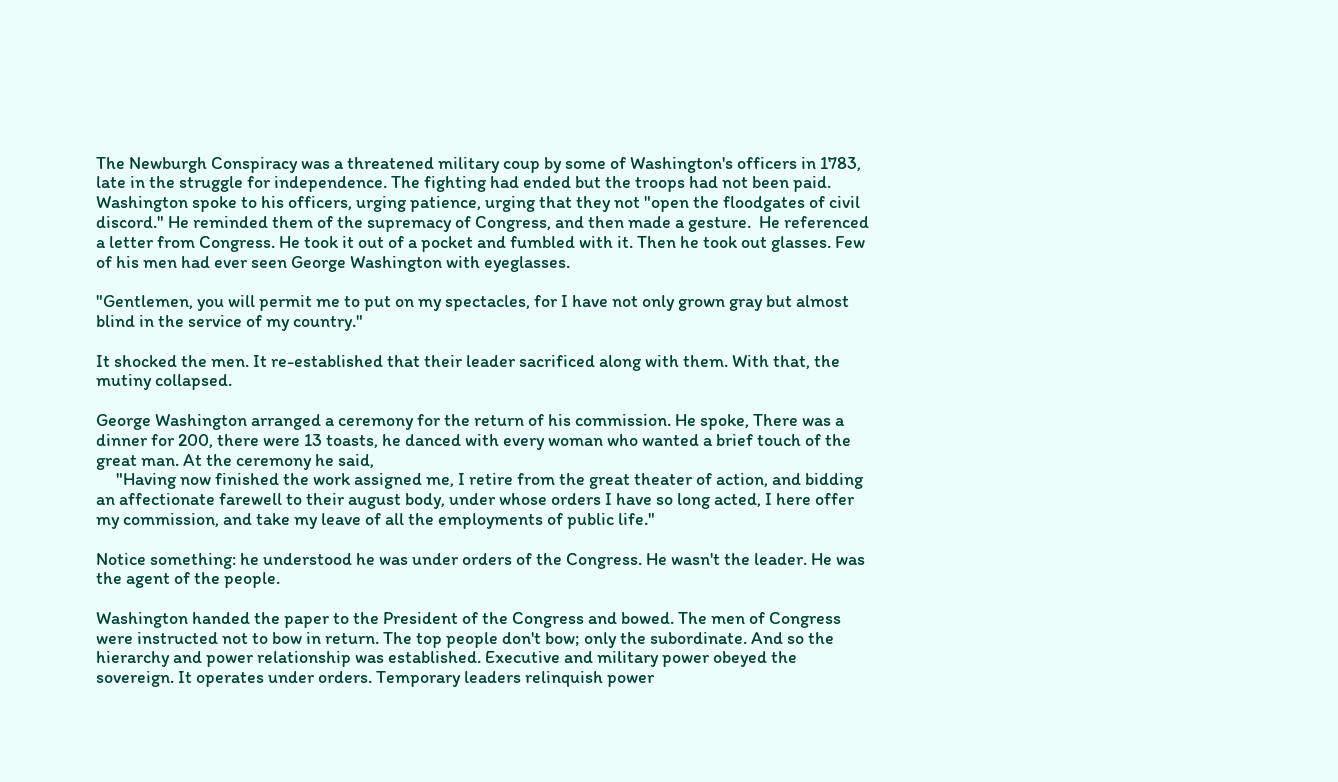The Newburgh Conspiracy was a threatened military coup by some of Washington's officers in 1783, late in the struggle for independence. The fighting had ended but the troops had not been paid. Washington spoke to his officers, urging patience, urging that they not "open the floodgates of civil discord." He reminded them of the supremacy of Congress, and then made a gesture.  He referenced a letter from Congress. He took it out of a pocket and fumbled with it. Then he took out glasses. Few of his men had ever seen George Washington with eyeglasses.

"Gentlemen, you will permit me to put on my spectacles, for I have not only grown gray but almost blind in the service of my country."

It shocked the men. It re-established that their leader sacrificed along with them. With that, the mutiny collapsed.

George Washington arranged a ceremony for the return of his commission. He spoke, There was a dinner for 200, there were 13 toasts, he danced with every woman who wanted a brief touch of the great man. At the ceremony he said,
     "Having now finished the work assigned me, I retire from the great theater of action, and bidding an affectionate farewell to their august body, under whose orders I have so long acted, I here offer my commission, and take my leave of all the employments of public life."

Notice something: he understood he was under orders of the Congress. He wasn't the leader. He was the agent of the people.

Washington handed the paper to the President of the Congress and bowed. The men of Congress were instructed not to bow in return. The top people don't bow; only the subordinate. And so the hierarchy and power relationship was established. Executive and military power obeyed the sovereign. It operates under orders. Temporary leaders relinquish power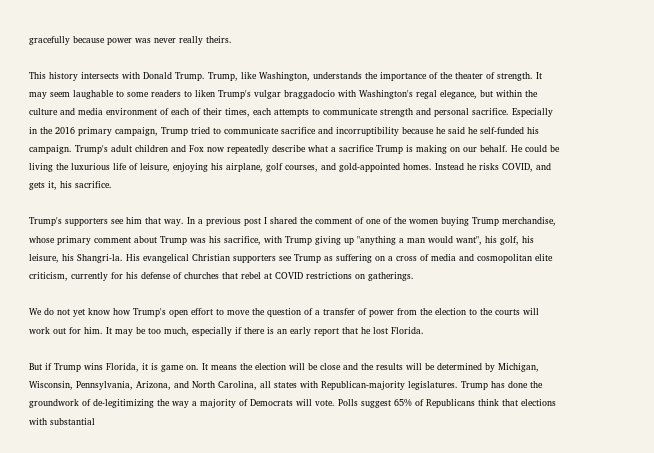gracefully because power was never really theirs.

This history intersects with Donald Trump. Trump, like Washington, understands the importance of the theater of strength. It may seem laughable to some readers to liken Trump's vulgar braggadocio with Washington's regal elegance, but within the culture and media environment of each of their times, each attempts to communicate strength and personal sacrifice. Especially in the 2016 primary campaign, Trump tried to communicate sacrifice and incorruptibility because he said he self-funded his campaign. Trump's adult children and Fox now repeatedly describe what a sacrifice Trump is making on our behalf. He could be living the luxurious life of leisure, enjoying his airplane, golf courses, and gold-appointed homes. Instead he risks COVID, and gets it, his sacrifice.

Trump's supporters see him that way. In a previous post I shared the comment of one of the women buying Trump merchandise, whose primary comment about Trump was his sacrifice, with Trump giving up "anything a man would want", his golf, his leisure, his Shangri-la. His evangelical Christian supporters see Trump as suffering on a cross of media and cosmopolitan elite criticism, currently for his defense of churches that rebel at COVID restrictions on gatherings.

We do not yet know how Trump's open effort to move the question of a transfer of power from the election to the courts will work out for him. It may be too much, especially if there is an early report that he lost Florida.

But if Trump wins Florida, it is game on. It means the election will be close and the results will be determined by Michigan, Wisconsin, Pennsylvania, Arizona, and North Carolina, all states with Republican-majority legislatures. Trump has done the groundwork of de-legitimizing the way a majority of Democrats will vote. Polls suggest 65% of Republicans think that elections with substantial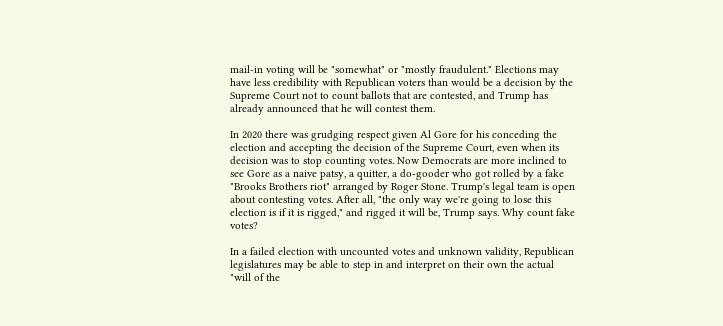mail-in voting will be "somewhat" or "mostly fraudulent." Elections may have less credibility with Republican voters than would be a decision by the Supreme Court not to count ballots that are contested, and Trump has already announced that he will contest them.

In 2020 there was grudging respect given Al Gore for his conceding the election and accepting the decision of the Supreme Court, even when its decision was to stop counting votes. Now Democrats are more inclined to see Gore as a naive patsy, a quitter, a do-gooder who got rolled by a fake "Brooks Brothers riot" arranged by Roger Stone. Trump's legal team is open about contesting votes. After all, "the only way we're going to lose this election is if it is rigged," and rigged it will be, Trump says. Why count fake votes?

In a failed election with uncounted votes and unknown validity, Republican legislatures may be able to step in and interpret on their own the actual "will of the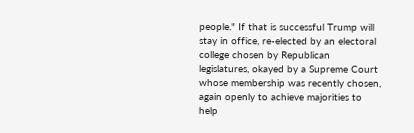people." If that is successful Trump will stay in office, re-elected by an electoral college chosen by Republican legislatures, okayed by a Supreme Court whose membership was recently chosen, again openly to achieve majorities to help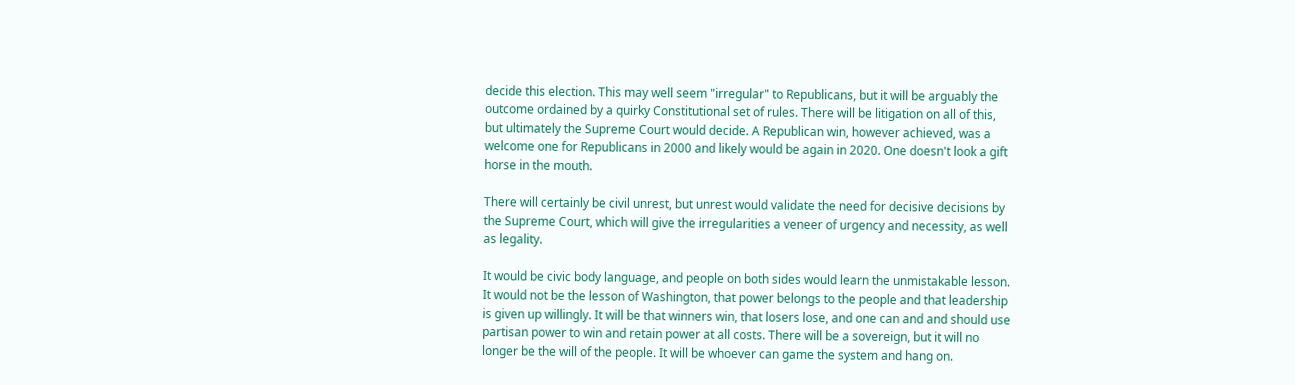decide this election. This may well seem "irregular" to Republicans, but it will be arguably the outcome ordained by a quirky Constitutional set of rules. There will be litigation on all of this, but ultimately the Supreme Court would decide. A Republican win, however achieved, was a welcome one for Republicans in 2000 and likely would be again in 2020. One doesn't look a gift horse in the mouth.

There will certainly be civil unrest, but unrest would validate the need for decisive decisions by the Supreme Court, which will give the irregularities a veneer of urgency and necessity, as well as legality.

It would be civic body language, and people on both sides would learn the unmistakable lesson. It would not be the lesson of Washington, that power belongs to the people and that leadership is given up willingly. It will be that winners win, that losers lose, and one can and and should use partisan power to win and retain power at all costs. There will be a sovereign, but it will no longer be the will of the people. It will be whoever can game the system and hang on.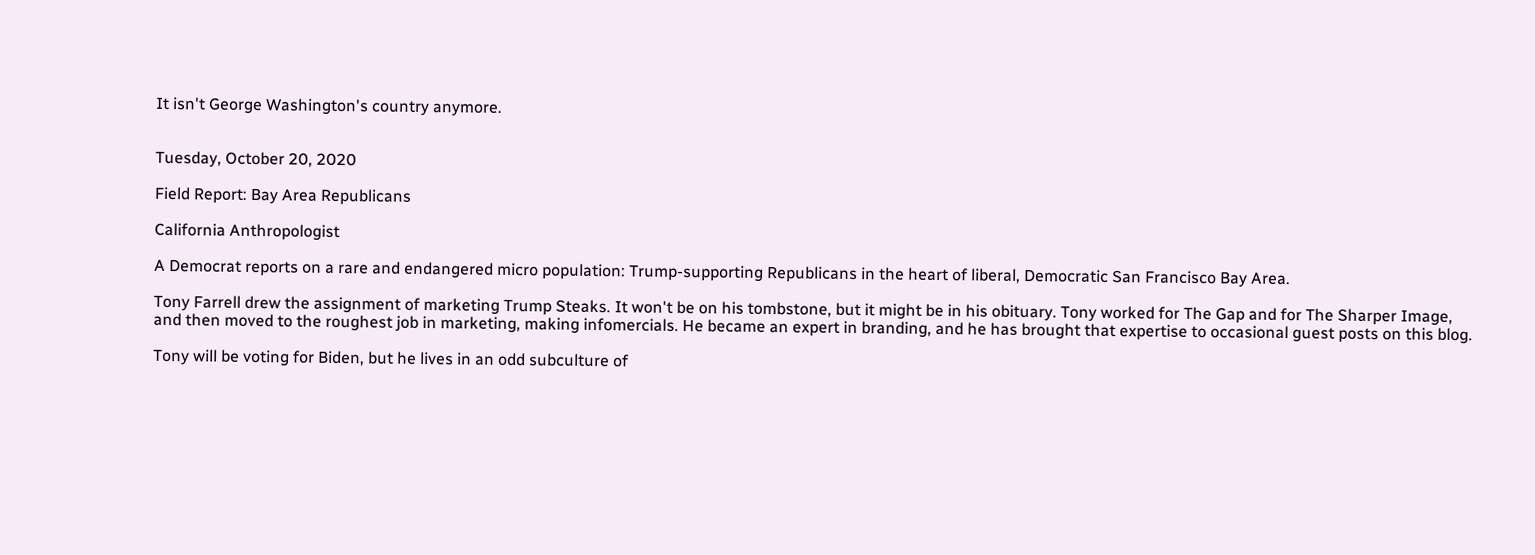It isn't George Washington's country anymore.


Tuesday, October 20, 2020

Field Report: Bay Area Republicans

California Anthropologist

A Democrat reports on a rare and endangered micro population: Trump-supporting Republicans in the heart of liberal, Democratic San Francisco Bay Area.

Tony Farrell drew the assignment of marketing Trump Steaks. It won't be on his tombstone, but it might be in his obituary. Tony worked for The Gap and for The Sharper Image, and then moved to the roughest job in marketing, making infomercials. He became an expert in branding, and he has brought that expertise to occasional guest posts on this blog.

Tony will be voting for Biden, but he lives in an odd subculture of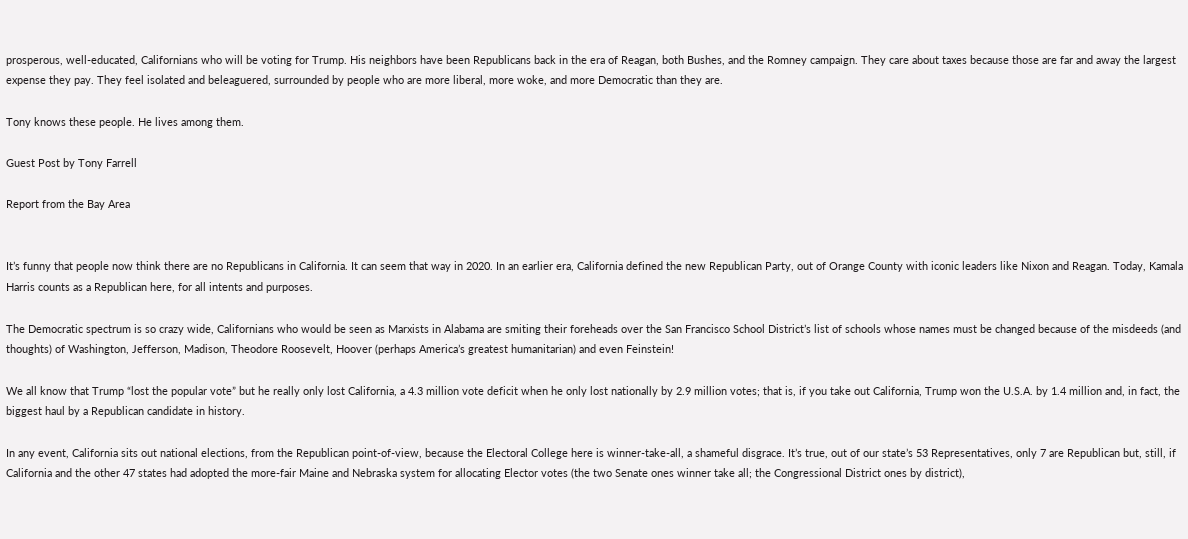prosperous, well-educated, Californians who will be voting for Trump. His neighbors have been Republicans back in the era of Reagan, both Bushes, and the Romney campaign. They care about taxes because those are far and away the largest expense they pay. They feel isolated and beleaguered, surrounded by people who are more liberal, more woke, and more Democratic than they are.

Tony knows these people. He lives among them.

Guest Post by Tony Farrell

Report from the Bay Area


It’s funny that people now think there are no Republicans in California. It can seem that way in 2020. In an earlier era, California defined the new Republican Party, out of Orange County with iconic leaders like Nixon and Reagan. Today, Kamala Harris counts as a Republican here, for all intents and purposes.

The Democratic spectrum is so crazy wide, Californians who would be seen as Marxists in Alabama are smiting their foreheads over the San Francisco School District’s list of schools whose names must be changed because of the misdeeds (and thoughts) of Washington, Jefferson, Madison, Theodore Roosevelt, Hoover (perhaps America’s greatest humanitarian) and even Feinstein!

We all know that Trump “lost the popular vote” but he really only lost California, a 4.3 million vote deficit when he only lost nationally by 2.9 million votes; that is, if you take out California, Trump won the U.S.A. by 1.4 million and, in fact, the biggest haul by a Republican candidate in history.

In any event, California sits out national elections, from the Republican point-of-view, because the Electoral College here is winner-take-all, a shameful disgrace. It’s true, out of our state’s 53 Representatives, only 7 are Republican but, still, if California and the other 47 states had adopted the more-fair Maine and Nebraska system for allocating Elector votes (the two Senate ones winner take all; the Congressional District ones by district),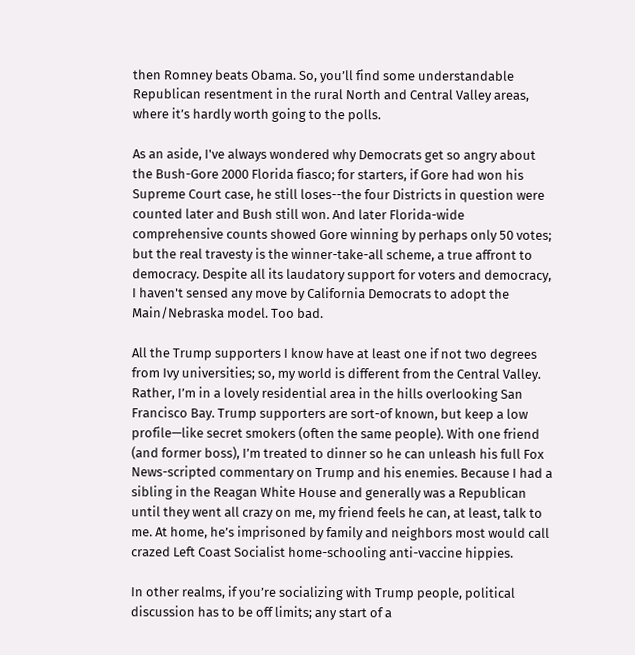then Romney beats Obama. So, you’ll find some understandable Republican resentment in the rural North and Central Valley areas, where it’s hardly worth going to the polls.

As an aside, I've always wondered why Democrats get so angry about the Bush-Gore 2000 Florida fiasco; for starters, if Gore had won his Supreme Court case, he still loses--the four Districts in question were counted later and Bush still won. And later Florida-wide comprehensive counts showed Gore winning by perhaps only 50 votes; but the real travesty is the winner-take-all scheme, a true affront to democracy. Despite all its laudatory support for voters and democracy, I haven't sensed any move by California Democrats to adopt the Main/Nebraska model. Too bad.

All the Trump supporters I know have at least one if not two degrees from Ivy universities; so, my world is different from the Central Valley. Rather, I’m in a lovely residential area in the hills overlooking San Francisco Bay. Trump supporters are sort-of known, but keep a low profile—like secret smokers (often the same people). With one friend (and former boss), I’m treated to dinner so he can unleash his full Fox News-scripted commentary on Trump and his enemies. Because I had a sibling in the Reagan White House and generally was a Republican until they went all crazy on me, my friend feels he can, at least, talk to me. At home, he’s imprisoned by family and neighbors most would call crazed Left Coast Socialist home-schooling anti-vaccine hippies.

In other realms, if you’re socializing with Trump people, political discussion has to be off limits; any start of a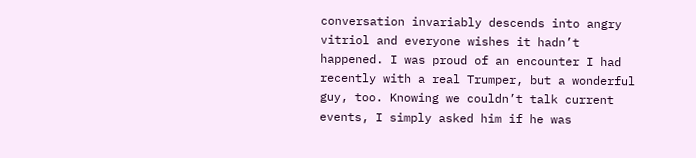conversation invariably descends into angry vitriol and everyone wishes it hadn’t happened. I was proud of an encounter I had recently with a real Trumper, but a wonderful guy, too. Knowing we couldn’t talk current events, I simply asked him if he was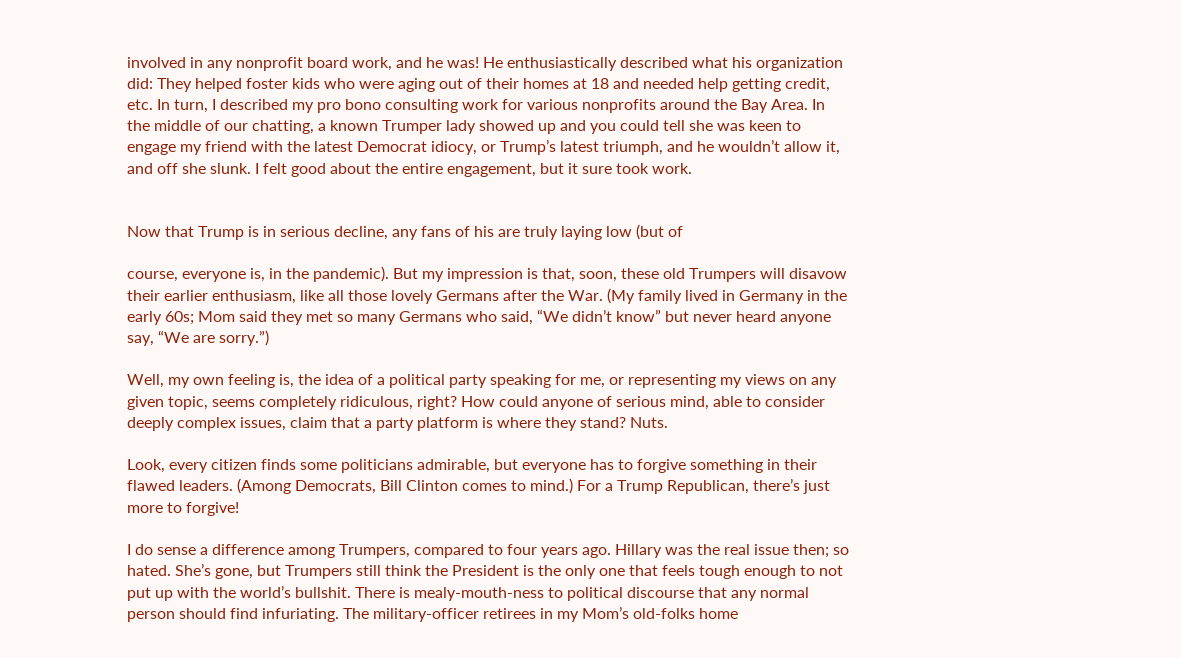involved in any nonprofit board work, and he was! He enthusiastically described what his organization did: They helped foster kids who were aging out of their homes at 18 and needed help getting credit, etc. In turn, I described my pro bono consulting work for various nonprofits around the Bay Area. In the middle of our chatting, a known Trumper lady showed up and you could tell she was keen to engage my friend with the latest Democrat idiocy, or Trump’s latest triumph, and he wouldn’t allow it, and off she slunk. I felt good about the entire engagement, but it sure took work.


Now that Trump is in serious decline, any fans of his are truly laying low (but of

course, everyone is, in the pandemic). But my impression is that, soon, these old Trumpers will disavow their earlier enthusiasm, like all those lovely Germans after the War. (My family lived in Germany in the early 60s; Mom said they met so many Germans who said, “We didn’t know” but never heard anyone say, “We are sorry.”)

Well, my own feeling is, the idea of a political party speaking for me, or representing my views on any given topic, seems completely ridiculous, right? How could anyone of serious mind, able to consider deeply complex issues, claim that a party platform is where they stand? Nuts.

Look, every citizen finds some politicians admirable, but everyone has to forgive something in their flawed leaders. (Among Democrats, Bill Clinton comes to mind.) For a Trump Republican, there’s just more to forgive!

I do sense a difference among Trumpers, compared to four years ago. Hillary was the real issue then; so hated. She’s gone, but Trumpers still think the President is the only one that feels tough enough to not put up with the world’s bullshit. There is mealy-mouth-ness to political discourse that any normal person should find infuriating. The military-officer retirees in my Mom’s old-folks home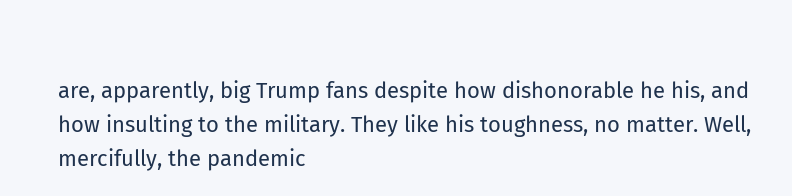are, apparently, big Trump fans despite how dishonorable he his, and how insulting to the military. They like his toughness, no matter. Well, mercifully, the pandemic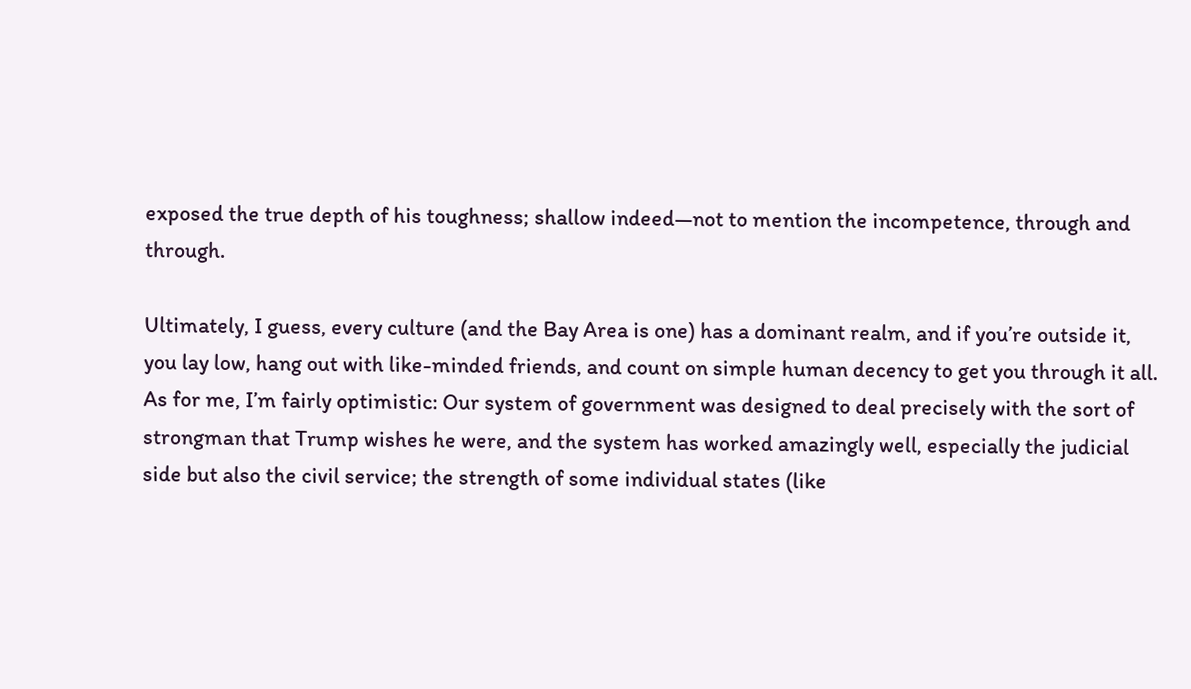exposed the true depth of his toughness; shallow indeed—not to mention the incompetence, through and through.

Ultimately, I guess, every culture (and the Bay Area is one) has a dominant realm, and if you’re outside it, you lay low, hang out with like-minded friends, and count on simple human decency to get you through it all. As for me, I’m fairly optimistic: Our system of government was designed to deal precisely with the sort of strongman that Trump wishes he were, and the system has worked amazingly well, especially the judicial side but also the civil service; the strength of some individual states (like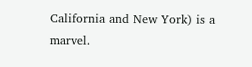California and New York) is a marvel.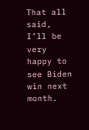That all said, I’ll be very happy to see Biden win next month.